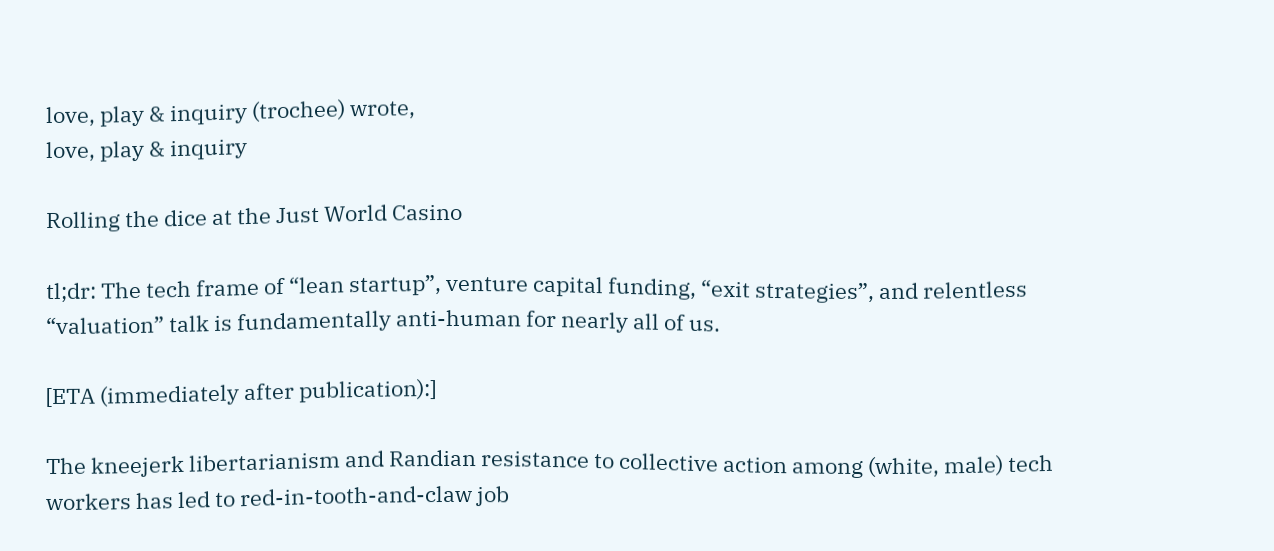love, play & inquiry (trochee) wrote,
love, play & inquiry

Rolling the dice at the Just World Casino

tl;dr: The tech frame of “lean startup”, venture capital funding, “exit strategies”, and relentless “valuation” talk is fundamentally anti-human for nearly all of us.

[ETA (immediately after publication):]

The kneejerk libertarianism and Randian resistance to collective action among (white, male) tech workers has led to red-in-tooth-and-claw job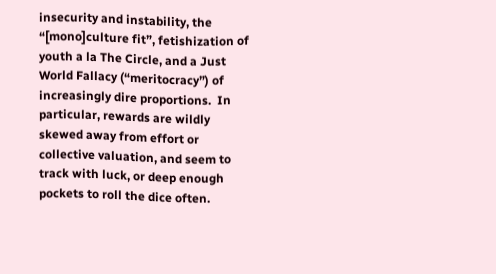insecurity and instability, the “[mono]culture fit”, fetishization of youth a la The Circle, and a Just World Fallacy (“meritocracy”) of increasingly dire proportions.  In particular, rewards are wildly skewed away from effort or collective valuation, and seem to track with luck, or deep enough pockets to roll the dice often.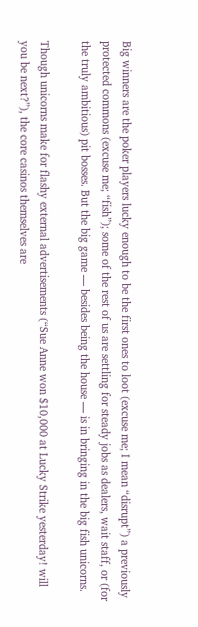Big winners are the poker players lucky enough to be the first ones to loot (excuse me; I mean “disrupt”) a previously protected commons (excuse me; “fish”); some of the rest of us are settling for steady jobs as dealers, wait staff, or (for the truly ambitious) pit bosses. But the big game — besides being the house — is in bringing in the big fish unicorns.

Though unicorns make for flashy external advertisements (“Sue Anne won $10,000 at Lucky Strike yesterday! will you be next?”), the core casinos themselves are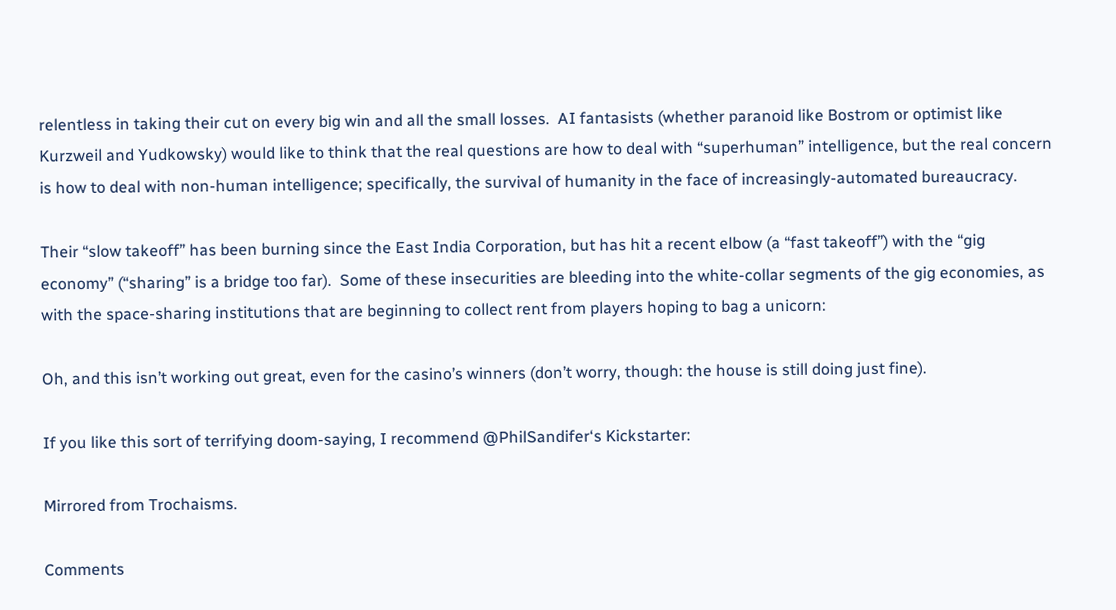relentless in taking their cut on every big win and all the small losses.  AI fantasists (whether paranoid like Bostrom or optimist like Kurzweil and Yudkowsky) would like to think that the real questions are how to deal with “superhuman” intelligence, but the real concern is how to deal with non-human intelligence; specifically, the survival of humanity in the face of increasingly-automated bureaucracy.

Their “slow takeoff” has been burning since the East India Corporation, but has hit a recent elbow (a “fast takeoff”) with the “gig economy” (“sharing” is a bridge too far).  Some of these insecurities are bleeding into the white-collar segments of the gig economies, as with the space-sharing institutions that are beginning to collect rent from players hoping to bag a unicorn:

Oh, and this isn’t working out great, even for the casino’s winners (don’t worry, though: the house is still doing just fine).

If you like this sort of terrifying doom-saying, I recommend @PhilSandifer‘s Kickstarter:

Mirrored from Trochaisms.

Comments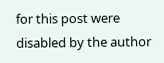for this post were disabled by the author